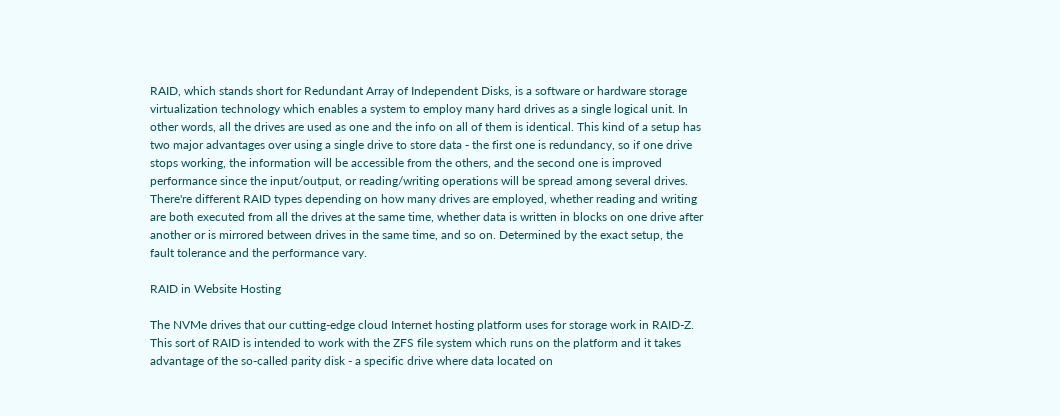RAID, which stands short for Redundant Array of Independent Disks, is a software or hardware storage virtualization technology which enables a system to employ many hard drives as a single logical unit. In other words, all the drives are used as one and the info on all of them is identical. This kind of a setup has two major advantages over using a single drive to store data - the first one is redundancy, so if one drive stops working, the information will be accessible from the others, and the second one is improved performance since the input/output, or reading/writing operations will be spread among several drives. There're different RAID types depending on how many drives are employed, whether reading and writing are both executed from all the drives at the same time, whether data is written in blocks on one drive after another or is mirrored between drives in the same time, and so on. Determined by the exact setup, the fault tolerance and the performance vary.

RAID in Website Hosting

The NVMe drives that our cutting-edge cloud Internet hosting platform uses for storage work in RAID-Z. This sort of RAID is intended to work with the ZFS file system which runs on the platform and it takes advantage of the so-called parity disk - a specific drive where data located on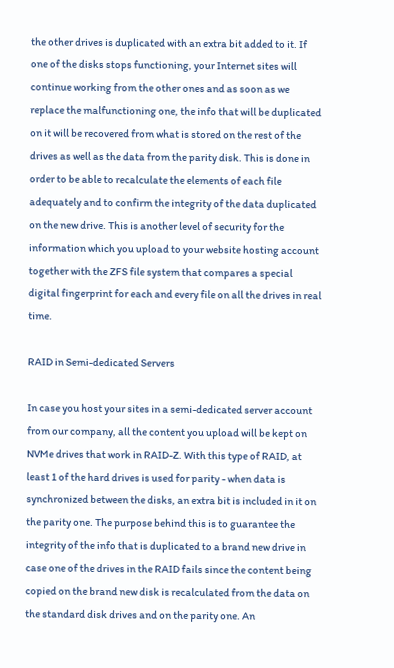the other drives is duplicated with an extra bit added to it. If one of the disks stops functioning, your Internet sites will continue working from the other ones and as soon as we replace the malfunctioning one, the info that will be duplicated on it will be recovered from what is stored on the rest of the drives as well as the data from the parity disk. This is done in order to be able to recalculate the elements of each file adequately and to confirm the integrity of the data duplicated on the new drive. This is another level of security for the information which you upload to your website hosting account together with the ZFS file system that compares a special digital fingerprint for each and every file on all the drives in real time.

RAID in Semi-dedicated Servers

In case you host your sites in a semi-dedicated server account from our company, all the content you upload will be kept on NVMe drives that work in RAID-Z. With this type of RAID, at least 1 of the hard drives is used for parity - when data is synchronized between the disks, an extra bit is included in it on the parity one. The purpose behind this is to guarantee the integrity of the info that is duplicated to a brand new drive in case one of the drives in the RAID fails since the content being copied on the brand new disk is recalculated from the data on the standard disk drives and on the parity one. An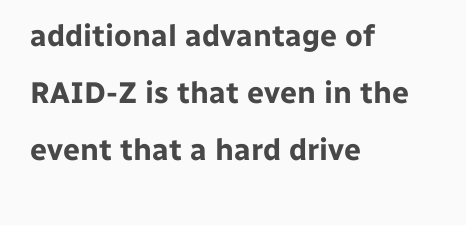additional advantage of RAID-Z is that even in the event that a hard drive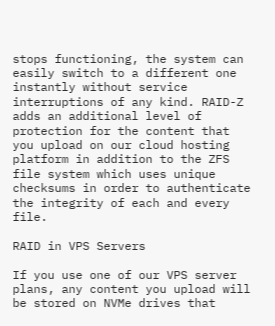stops functioning, the system can easily switch to a different one instantly without service interruptions of any kind. RAID-Z adds an additional level of protection for the content that you upload on our cloud hosting platform in addition to the ZFS file system which uses unique checksums in order to authenticate the integrity of each and every file.

RAID in VPS Servers

If you use one of our VPS server plans, any content you upload will be stored on NVMe drives that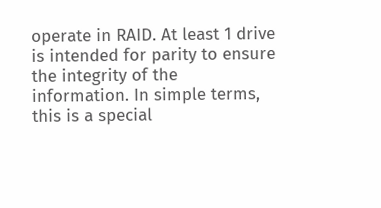operate in RAID. At least 1 drive is intended for parity to ensure the integrity of the information. In simple terms, this is a special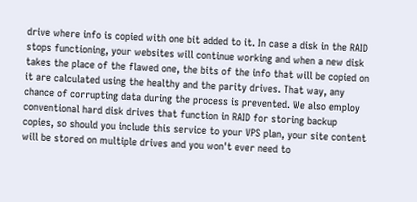drive where info is copied with one bit added to it. In case a disk in the RAID stops functioning, your websites will continue working and when a new disk takes the place of the flawed one, the bits of the info that will be copied on it are calculated using the healthy and the parity drives. That way, any chance of corrupting data during the process is prevented. We also employ conventional hard disk drives that function in RAID for storing backup copies, so should you include this service to your VPS plan, your site content will be stored on multiple drives and you won't ever need to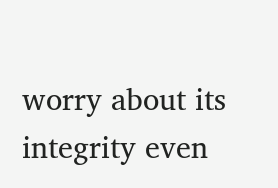worry about its integrity even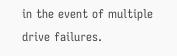in the event of multiple drive failures.